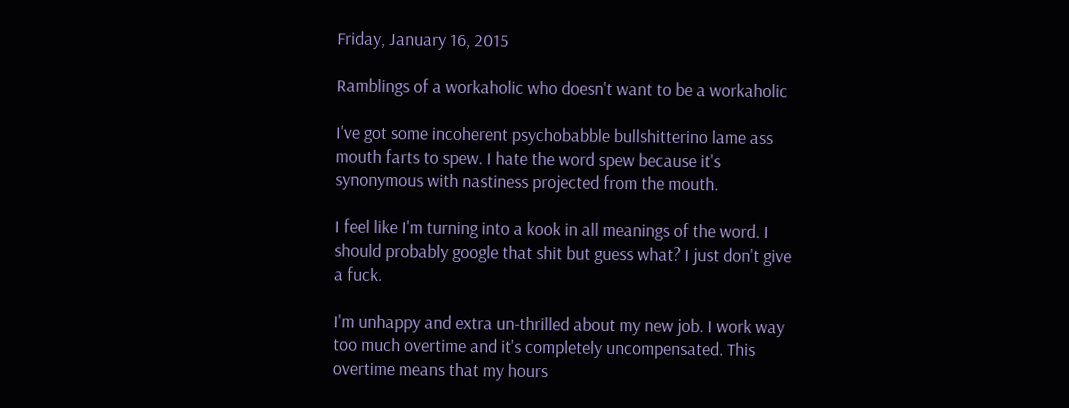Friday, January 16, 2015

Ramblings of a workaholic who doesn't want to be a workaholic

I've got some incoherent psychobabble bullshitterino lame ass mouth farts to spew. I hate the word spew because it's synonymous with nastiness projected from the mouth.

I feel like I'm turning into a kook in all meanings of the word. I should probably google that shit but guess what? I just don't give a fuck.

I'm unhappy and extra un-thrilled about my new job. I work way too much overtime and it's completely uncompensated. This overtime means that my hours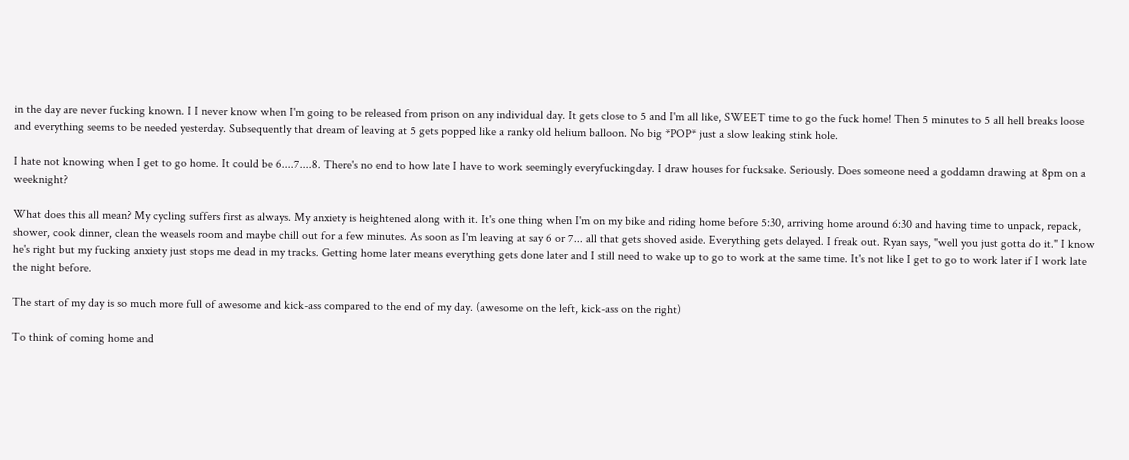in the day are never fucking known. I I never know when I'm going to be released from prison on any individual day. It gets close to 5 and I'm all like, SWEET time to go the fuck home! Then 5 minutes to 5 all hell breaks loose and everything seems to be needed yesterday. Subsequently that dream of leaving at 5 gets popped like a ranky old helium balloon. No big *POP* just a slow leaking stink hole.

I hate not knowing when I get to go home. It could be 6....7....8. There's no end to how late I have to work seemingly everyfuckingday. I draw houses for fucksake. Seriously. Does someone need a goddamn drawing at 8pm on a weeknight?

What does this all mean? My cycling suffers first as always. My anxiety is heightened along with it. It's one thing when I'm on my bike and riding home before 5:30, arriving home around 6:30 and having time to unpack, repack, shower, cook dinner, clean the weasels room and maybe chill out for a few minutes. As soon as I'm leaving at say 6 or 7... all that gets shoved aside. Everything gets delayed. I freak out. Ryan says, "well you just gotta do it." I know he's right but my fucking anxiety just stops me dead in my tracks. Getting home later means everything gets done later and I still need to wake up to go to work at the same time. It's not like I get to go to work later if I work late the night before.

The start of my day is so much more full of awesome and kick-ass compared to the end of my day. (awesome on the left, kick-ass on the right)

To think of coming home and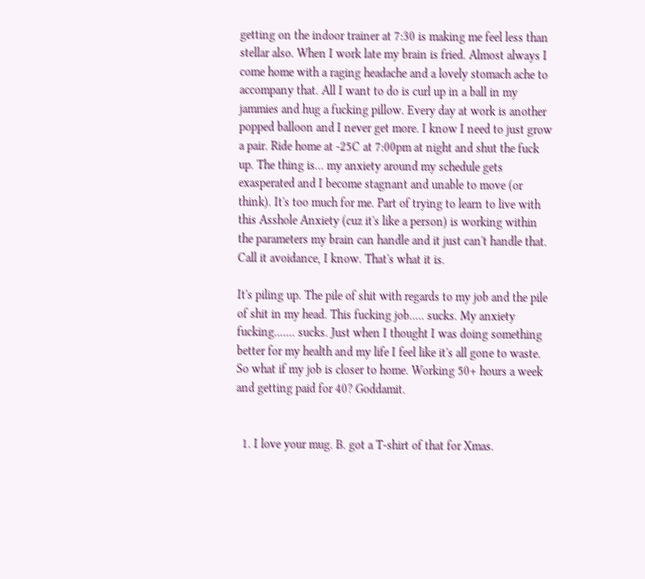getting on the indoor trainer at 7:30 is making me feel less than stellar also. When I work late my brain is fried. Almost always I come home with a raging headache and a lovely stomach ache to accompany that. All I want to do is curl up in a ball in my jammies and hug a fucking pillow. Every day at work is another popped balloon and I never get more. I know I need to just grow a pair. Ride home at -25C at 7:00pm at night and shut the fuck up. The thing is... my anxiety around my schedule gets exasperated and I become stagnant and unable to move (or think). It's too much for me. Part of trying to learn to live with this Asshole Anxiety (cuz it's like a person) is working within the parameters my brain can handle and it just can't handle that. Call it avoidance, I know. That's what it is.

It's piling up. The pile of shit with regards to my job and the pile of shit in my head. This fucking job..... sucks. My anxiety fucking....... sucks. Just when I thought I was doing something better for my health and my life I feel like it's all gone to waste. So what if my job is closer to home. Working 50+ hours a week and getting paid for 40? Goddamit.


  1. I love your mug. B. got a T-shirt of that for Xmas.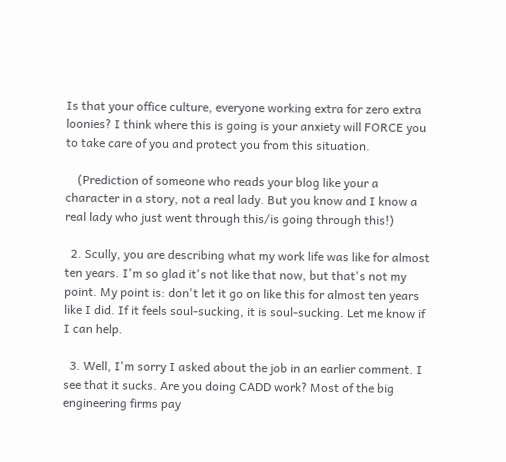Is that your office culture, everyone working extra for zero extra loonies? I think where this is going is your anxiety will FORCE you to take care of you and protect you from this situation.

    (Prediction of someone who reads your blog like your a character in a story, not a real lady. But you know and I know a real lady who just went through this/is going through this!)

  2. Scully, you are describing what my work life was like for almost ten years. I'm so glad it's not like that now, but that's not my point. My point is: don't let it go on like this for almost ten years like I did. If it feels soul-sucking, it is soul-sucking. Let me know if I can help.

  3. Well, I'm sorry I asked about the job in an earlier comment. I see that it sucks. Are you doing CADD work? Most of the big engineering firms pay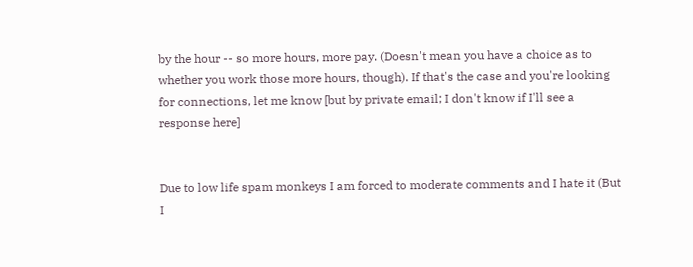by the hour -- so more hours, more pay. (Doesn't mean you have a choice as to whether you work those more hours, though). If that's the case and you're looking for connections, let me know [but by private email; I don't know if I'll see a response here]


Due to low life spam monkeys I am forced to moderate comments and I hate it (But I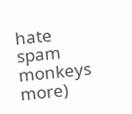hate spam monkeys more)